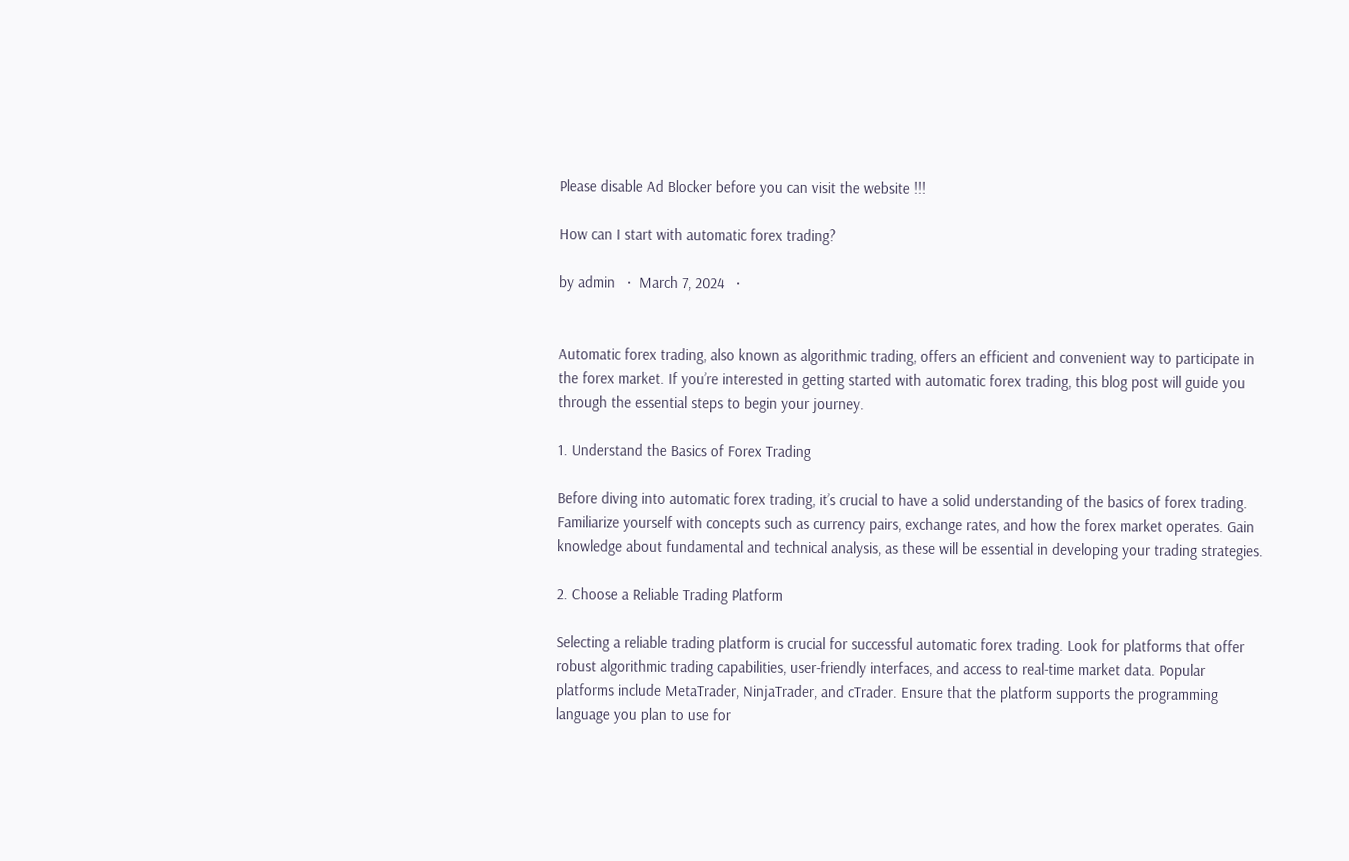Please disable Ad Blocker before you can visit the website !!!

How can I start with automatic forex trading?

by admin   ·  March 7, 2024   ·


Automatic forex trading, also known as algorithmic trading, offers an efficient and convenient way to participate in the forex market. If you’re interested in getting started with automatic forex trading, this blog post will guide you through the essential steps to begin your journey.

1. Understand the Basics of Forex Trading

Before diving into automatic forex trading, it’s crucial to have a solid understanding of the basics of forex trading. Familiarize yourself with concepts such as currency pairs, exchange rates, and how the forex market operates. Gain knowledge about fundamental and technical analysis, as these will be essential in developing your trading strategies.

2. Choose a Reliable Trading Platform

Selecting a reliable trading platform is crucial for successful automatic forex trading. Look for platforms that offer robust algorithmic trading capabilities, user-friendly interfaces, and access to real-time market data. Popular platforms include MetaTrader, NinjaTrader, and cTrader. Ensure that the platform supports the programming language you plan to use for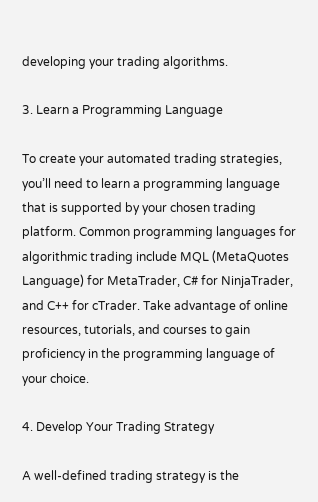developing your trading algorithms.

3. Learn a Programming Language

To create your automated trading strategies, you’ll need to learn a programming language that is supported by your chosen trading platform. Common programming languages for algorithmic trading include MQL (MetaQuotes Language) for MetaTrader, C# for NinjaTrader, and C++ for cTrader. Take advantage of online resources, tutorials, and courses to gain proficiency in the programming language of your choice.

4. Develop Your Trading Strategy

A well-defined trading strategy is the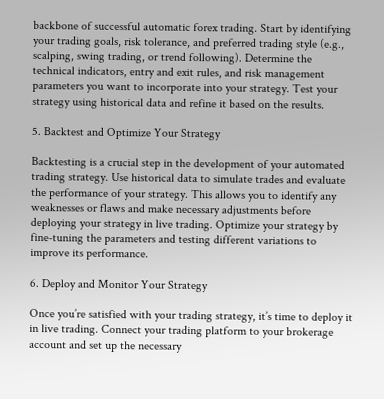backbone of successful automatic forex trading. Start by identifying your trading goals, risk tolerance, and preferred trading style (e.g., scalping, swing trading, or trend following). Determine the technical indicators, entry and exit rules, and risk management parameters you want to incorporate into your strategy. Test your strategy using historical data and refine it based on the results.

5. Backtest and Optimize Your Strategy

Backtesting is a crucial step in the development of your automated trading strategy. Use historical data to simulate trades and evaluate the performance of your strategy. This allows you to identify any weaknesses or flaws and make necessary adjustments before deploying your strategy in live trading. Optimize your strategy by fine-tuning the parameters and testing different variations to improve its performance.

6. Deploy and Monitor Your Strategy

Once you’re satisfied with your trading strategy, it’s time to deploy it in live trading. Connect your trading platform to your brokerage account and set up the necessary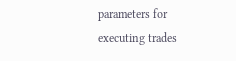parameters for executing trades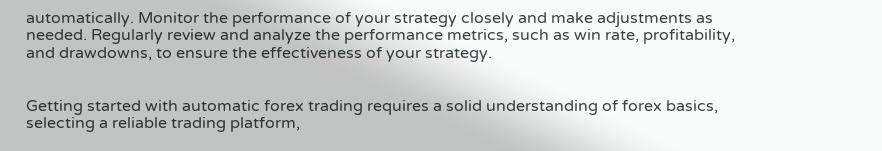automatically. Monitor the performance of your strategy closely and make adjustments as needed. Regularly review and analyze the performance metrics, such as win rate, profitability, and drawdowns, to ensure the effectiveness of your strategy.


Getting started with automatic forex trading requires a solid understanding of forex basics, selecting a reliable trading platform,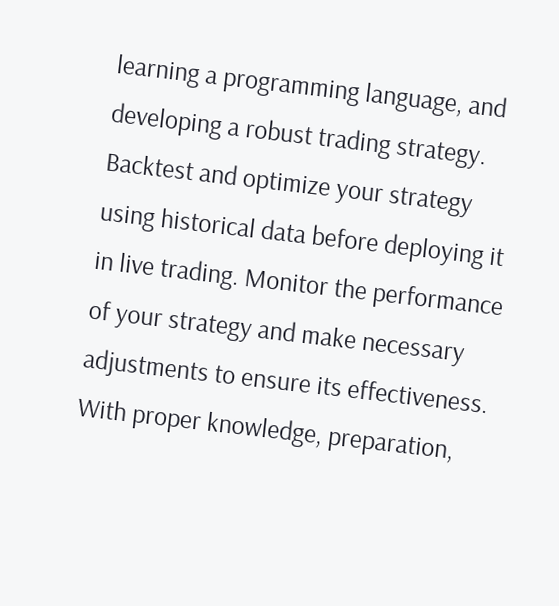learning a programming language, and developing a robust trading strategy. Backtest and optimize your strategy using historical data before deploying it in live trading. Monitor the performance of your strategy and make necessary adjustments to ensure its effectiveness. With proper knowledge, preparation,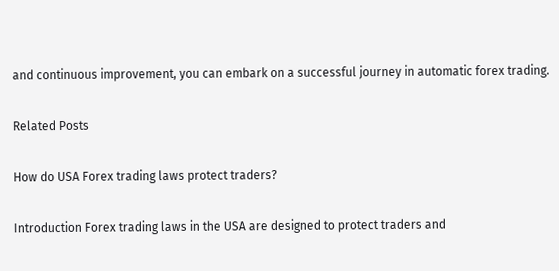and continuous improvement, you can embark on a successful journey in automatic forex trading.

Related Posts

How do USA Forex trading laws protect traders?

Introduction Forex trading laws in the USA are designed to protect traders and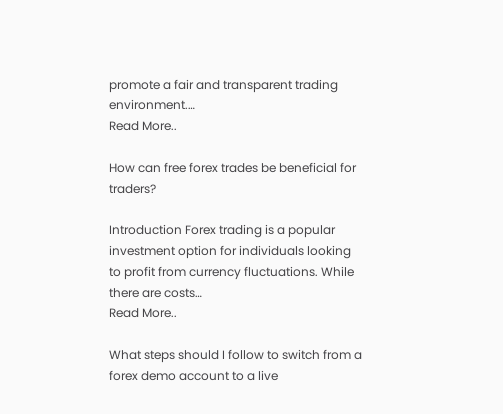promote a fair and transparent trading environment.…
Read More..

How can free forex trades be beneficial for traders?

Introduction Forex trading is a popular investment option for individuals looking to profit from currency fluctuations. While there are costs…
Read More..

What steps should I follow to switch from a forex demo account to a live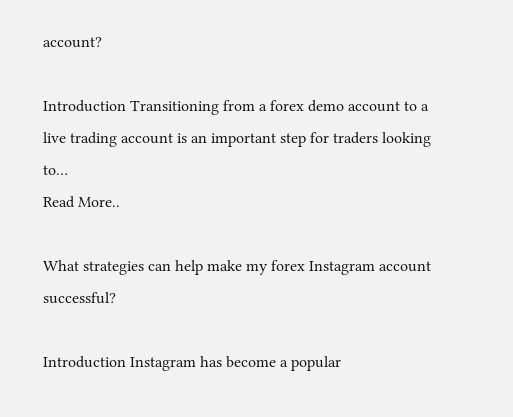account?

Introduction Transitioning from a forex demo account to a live trading account is an important step for traders looking to…
Read More..

What strategies can help make my forex Instagram account successful?

Introduction Instagram has become a popular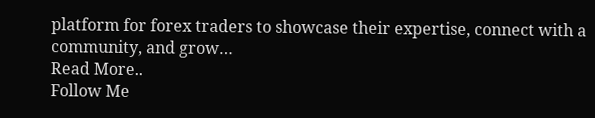platform for forex traders to showcase their expertise, connect with a community, and grow…
Read More..
Follow Me